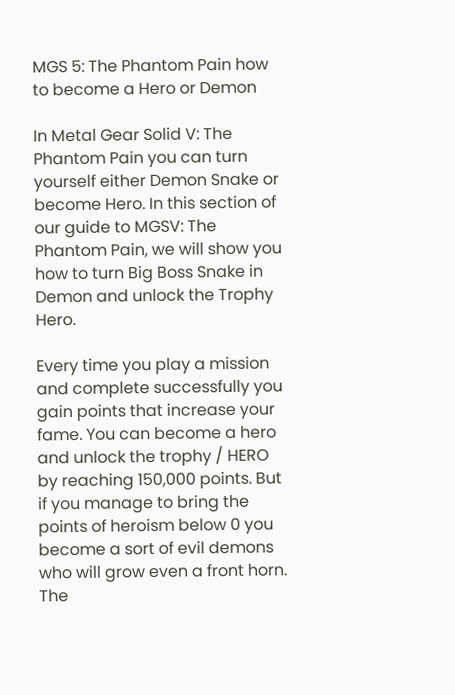MGS 5: The Phantom Pain how to become a Hero or Demon

In Metal Gear Solid V: The Phantom Pain you can turn yourself either Demon Snake or become Hero. In this section of our guide to MGSV: The Phantom Pain, we will show you how to turn Big Boss Snake in Demon and unlock the Trophy Hero.

Every time you play a mission and complete successfully you gain points that increase your fame. You can become a hero and unlock the trophy / HERO by reaching 150,000 points. But if you manage to bring the points of heroism below 0 you become a sort of evil demons who will grow even a front horn. The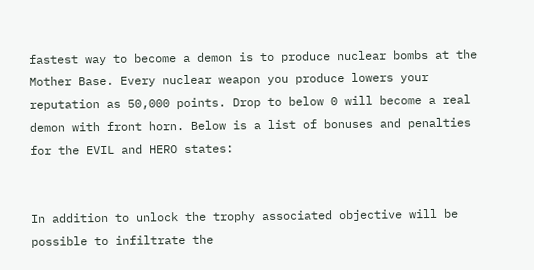fastest way to become a demon is to produce nuclear bombs at the Mother Base. Every nuclear weapon you produce lowers your reputation as 50,000 points. Drop to below 0 will become a real demon with front horn. Below is a list of bonuses and penalties for the EVIL and HERO states:


In addition to unlock the trophy associated objective will be possible to infiltrate the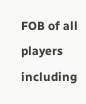FOB of all players including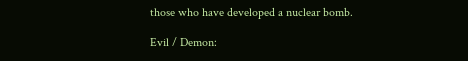those who have developed a nuclear bomb.

Evil / Demon: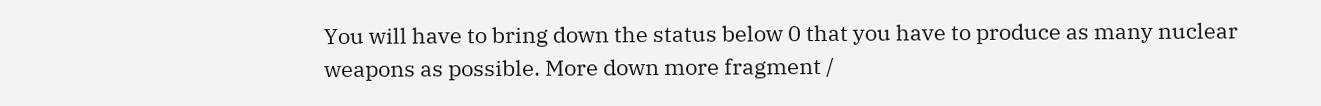You will have to bring down the status below 0 that you have to produce as many nuclear weapons as possible. More down more fragment /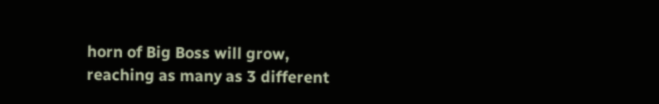horn of Big Boss will grow, reaching as many as 3 different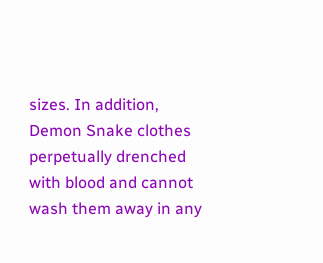sizes. In addition, Demon Snake clothes perpetually drenched with blood and cannot wash them away in any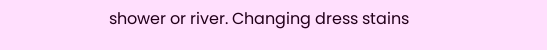shower or river. Changing dress stains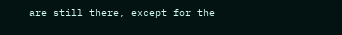are still there, except for the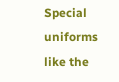Special uniforms like the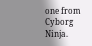one from Cyborg Ninja.